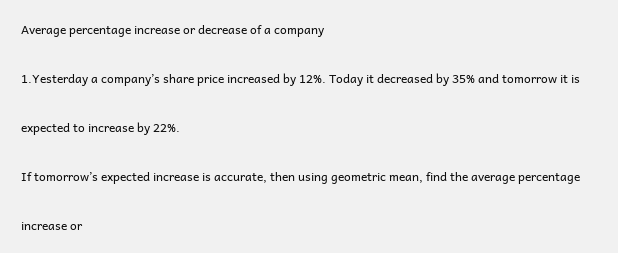Average percentage increase or decrease of a company

1.Yesterday a company’s share price increased by 12%. Today it decreased by 35% and tomorrow it is

expected to increase by 22%.

If tomorrow’s expected increase is accurate, then using geometric mean, find the average percentage

increase or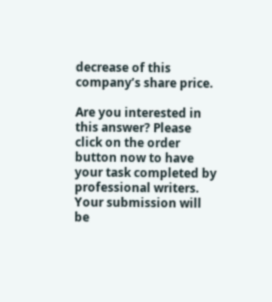decrease of this company’s share price.

Are you interested in this answer? Please click on the order button now to have your task completed by professional writers. Your submission will be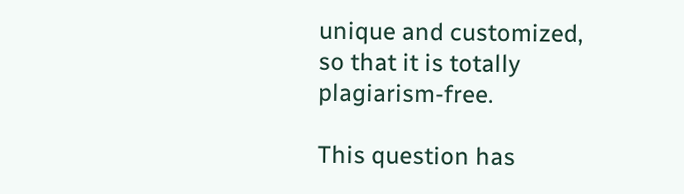unique and customized, so that it is totally plagiarism-free.

This question has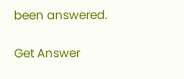been answered.

Get Answer